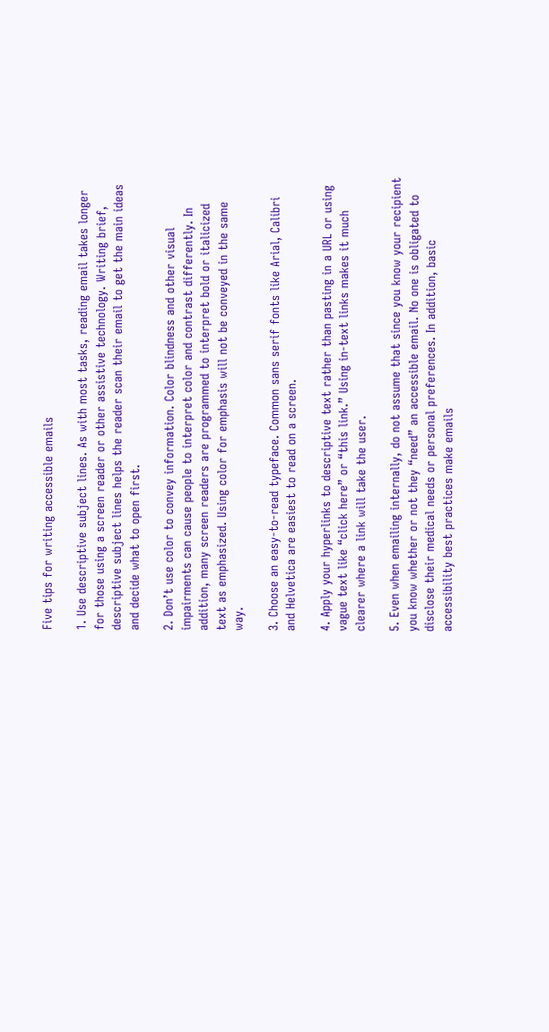Five tips for writing accessible emails

1. Use descriptive subject lines. As with most tasks, reading email takes longer for those using a screen reader or other assistive technology. Writing brief, descriptive subject lines helps the reader scan their email to get the main ideas and decide what to open first.

2. Don’t use color to convey information. Color blindness and other visual impairments can cause people to interpret color and contrast differently. In addition, many screen readers are programmed to interpret bold or italicized text as emphasized. Using color for emphasis will not be conveyed in the same way.

3. Choose an easy-to-read typeface. Common sans serif fonts like Arial, Calibri and Helvetica are easiest to read on a screen.

4. Apply your hyperlinks to descriptive text rather than pasting in a URL or using vague text like “click here” or “this link.” Using in-text links makes it much clearer where a link will take the user.

5. Even when emailing internally, do not assume that since you know your recipient you know whether or not they “need” an accessible email. No one is obligated to disclose their medical needs or personal preferences. In addition, basic accessibility best practices make emails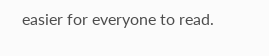easier for everyone to read.